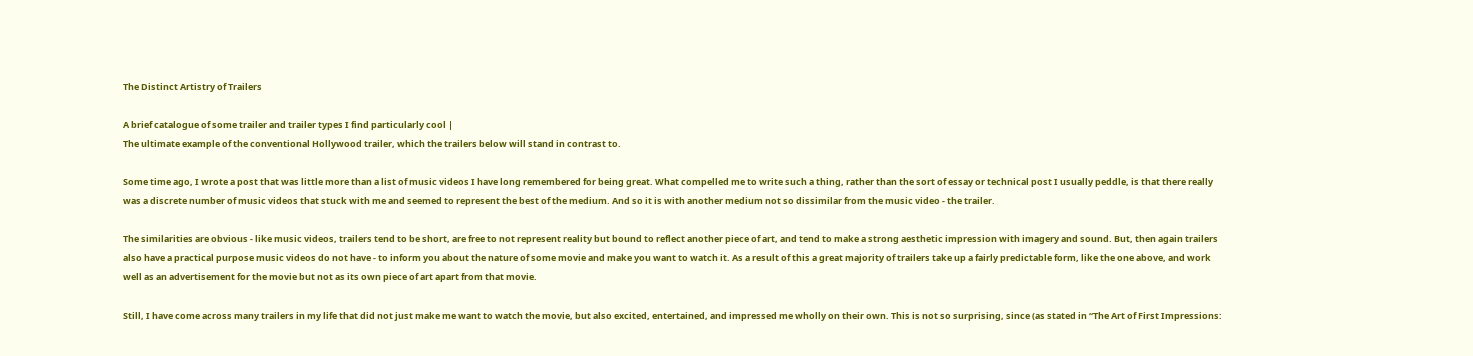The Distinct Artistry of Trailers

A brief catalogue of some trailer and trailer types I find particularly cool |
The ultimate example of the conventional Hollywood trailer, which the trailers below will stand in contrast to.

Some time ago, I wrote a post that was little more than a list of music videos I have long remembered for being great. What compelled me to write such a thing, rather than the sort of essay or technical post I usually peddle, is that there really was a discrete number of music videos that stuck with me and seemed to represent the best of the medium. And so it is with another medium not so dissimilar from the music video - the trailer.

The similarities are obvious - like music videos, trailers tend to be short, are free to not represent reality but bound to reflect another piece of art, and tend to make a strong aesthetic impression with imagery and sound. But, then again trailers also have a practical purpose music videos do not have - to inform you about the nature of some movie and make you want to watch it. As a result of this a great majority of trailers take up a fairly predictable form, like the one above, and work well as an advertisement for the movie but not as its own piece of art apart from that movie.

Still, I have come across many trailers in my life that did not just make me want to watch the movie, but also excited, entertained, and impressed me wholly on their own. This is not so surprising, since (as stated in “The Art of First Impressions: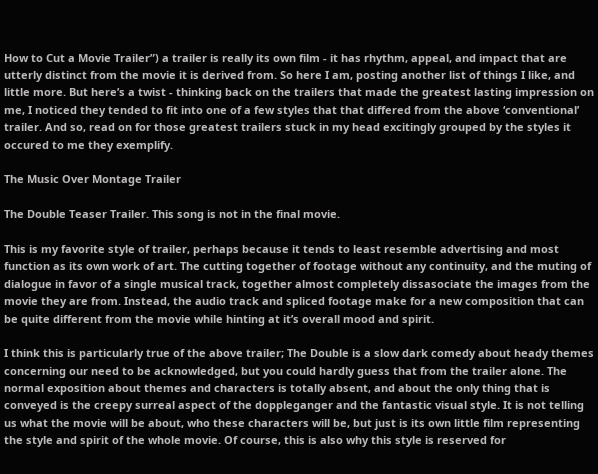How to Cut a Movie Trailer”) a trailer is really its own film - it has rhythm, appeal, and impact that are utterly distinct from the movie it is derived from. So here I am, posting another list of things I like, and little more. But here’s a twist - thinking back on the trailers that made the greatest lasting impression on me, I noticed they tended to fit into one of a few styles that that differed from the above ‘conventional’ trailer. And so, read on for those greatest trailers stuck in my head excitingly grouped by the styles it occured to me they exemplify.

The Music Over Montage Trailer

The Double Teaser Trailer. This song is not in the final movie.

This is my favorite style of trailer, perhaps because it tends to least resemble advertising and most function as its own work of art. The cutting together of footage without any continuity, and the muting of dialogue in favor of a single musical track, together almost completely dissasociate the images from the movie they are from. Instead, the audio track and spliced footage make for a new composition that can be quite different from the movie while hinting at it’s overall mood and spirit.

I think this is particularly true of the above trailer; The Double is a slow dark comedy about heady themes concerning our need to be acknowledged, but you could hardly guess that from the trailer alone. The normal exposition about themes and characters is totally absent, and about the only thing that is conveyed is the creepy surreal aspect of the doppleganger and the fantastic visual style. It is not telling us what the movie will be about, who these characters will be, but just is its own little film representing the style and spirit of the whole movie. Of course, this is also why this style is reserved for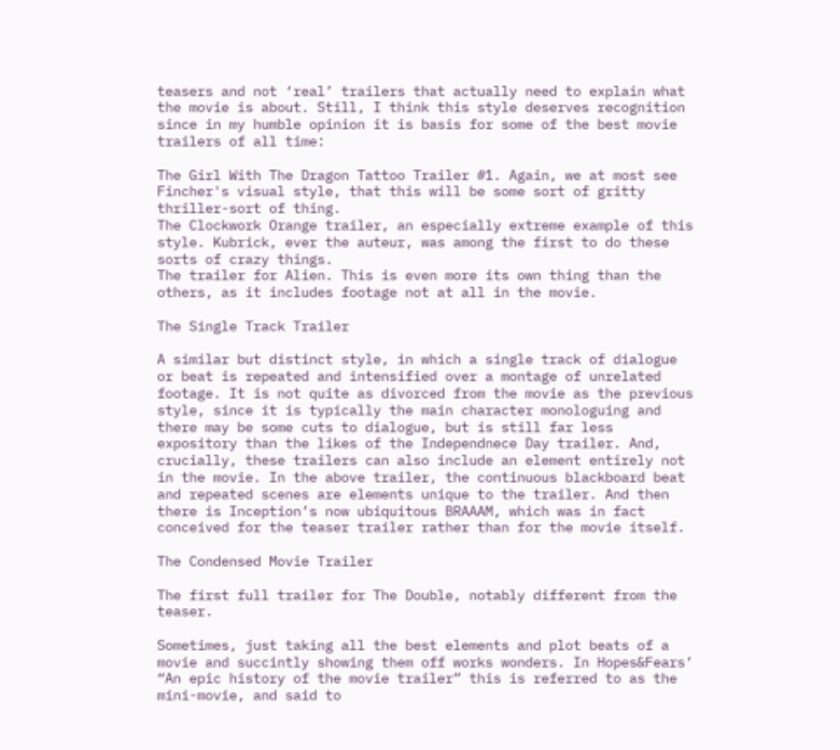teasers and not ‘real’ trailers that actually need to explain what the movie is about. Still, I think this style deserves recognition since in my humble opinion it is basis for some of the best movie trailers of all time:

The Girl With The Dragon Tattoo Trailer #1. Again, we at most see Fincher's visual style, that this will be some sort of gritty thriller-sort of thing.
The Clockwork Orange trailer, an especially extreme example of this style. Kubrick, ever the auteur, was among the first to do these sorts of crazy things.
The trailer for Alien. This is even more its own thing than the others, as it includes footage not at all in the movie.

The Single Track Trailer

A similar but distinct style, in which a single track of dialogue or beat is repeated and intensified over a montage of unrelated footage. It is not quite as divorced from the movie as the previous style, since it is typically the main character monologuing and there may be some cuts to dialogue, but is still far less expository than the likes of the Independnece Day trailer. And, crucially, these trailers can also include an element entirely not in the movie. In the above trailer, the continuous blackboard beat and repeated scenes are elements unique to the trailer. And then there is Inception’s now ubiquitous BRAAAM, which was in fact conceived for the teaser trailer rather than for the movie itself.

The Condensed Movie Trailer

The first full trailer for The Double, notably different from the teaser.

Sometimes, just taking all the best elements and plot beats of a movie and succintly showing them off works wonders. In Hopes&Fears’ “An epic history of the movie trailer” this is referred to as the mini-movie, and said to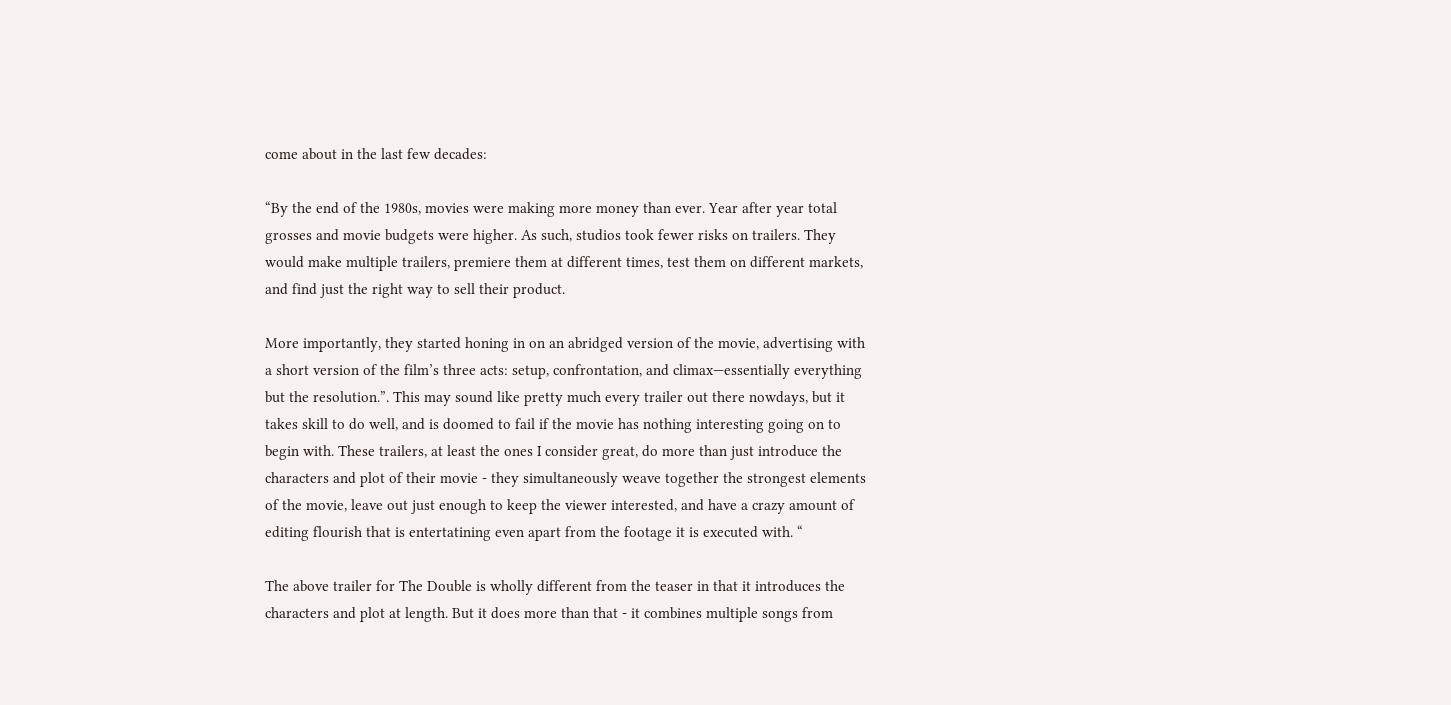come about in the last few decades:

“By the end of the 1980s, movies were making more money than ever. Year after year total grosses and movie budgets were higher. As such, studios took fewer risks on trailers. They would make multiple trailers, premiere them at different times, test them on different markets, and find just the right way to sell their product.

More importantly, they started honing in on an abridged version of the movie, advertising with a short version of the film’s three acts: setup, confrontation, and climax—essentially everything but the resolution.”. This may sound like pretty much every trailer out there nowdays, but it takes skill to do well, and is doomed to fail if the movie has nothing interesting going on to begin with. These trailers, at least the ones I consider great, do more than just introduce the characters and plot of their movie - they simultaneously weave together the strongest elements of the movie, leave out just enough to keep the viewer interested, and have a crazy amount of editing flourish that is entertatining even apart from the footage it is executed with. “

The above trailer for The Double is wholly different from the teaser in that it introduces the characters and plot at length. But it does more than that - it combines multiple songs from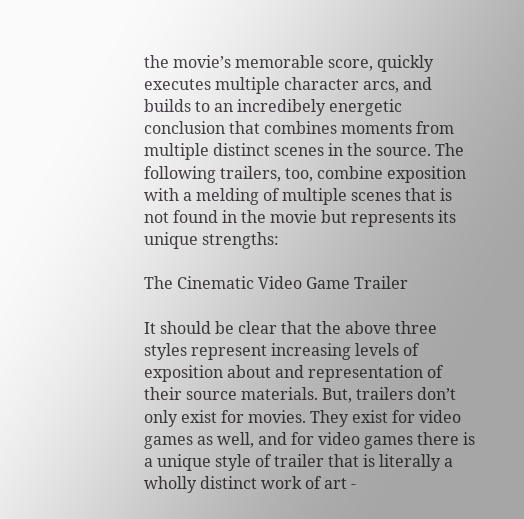the movie’s memorable score, quickly executes multiple character arcs, and builds to an incredibely energetic conclusion that combines moments from multiple distinct scenes in the source. The following trailers, too, combine exposition with a melding of multiple scenes that is not found in the movie but represents its unique strengths:

The Cinematic Video Game Trailer

It should be clear that the above three styles represent increasing levels of exposition about and representation of their source materials. But, trailers don’t only exist for movies. They exist for video games as well, and for video games there is a unique style of trailer that is literally a wholly distinct work of art -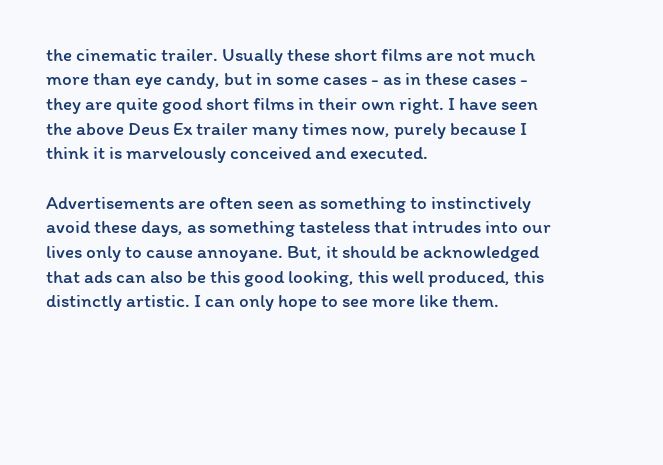the cinematic trailer. Usually these short films are not much more than eye candy, but in some cases - as in these cases - they are quite good short films in their own right. I have seen the above Deus Ex trailer many times now, purely because I think it is marvelously conceived and executed.

Advertisements are often seen as something to instinctively avoid these days, as something tasteless that intrudes into our lives only to cause annoyane. But, it should be acknowledged that ads can also be this good looking, this well produced, this distinctly artistic. I can only hope to see more like them.